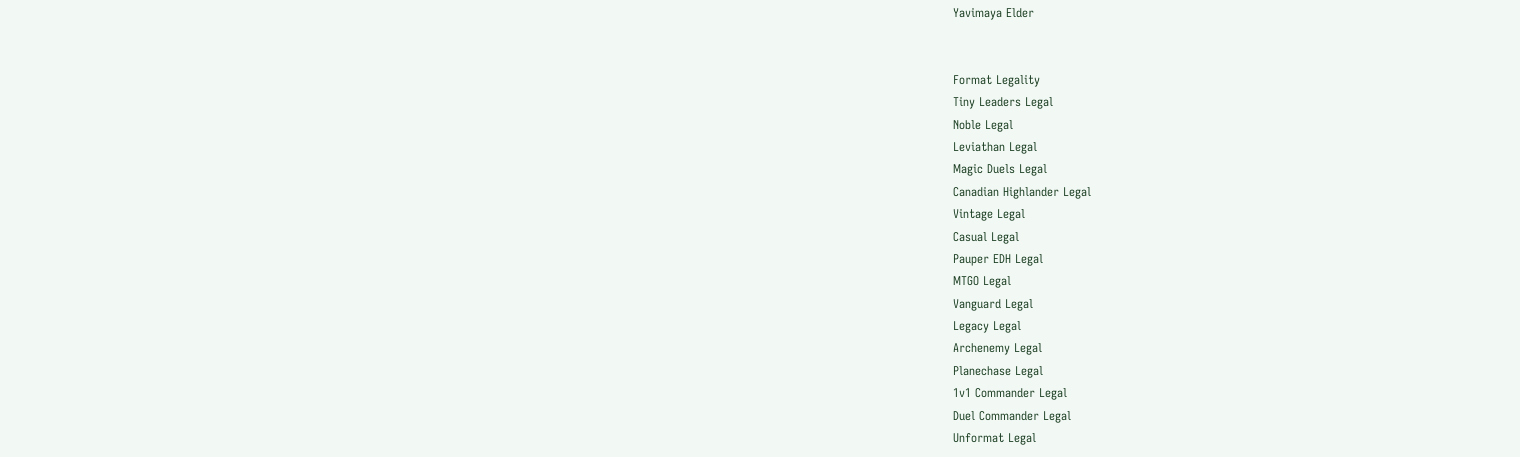Yavimaya Elder


Format Legality
Tiny Leaders Legal
Noble Legal
Leviathan Legal
Magic Duels Legal
Canadian Highlander Legal
Vintage Legal
Casual Legal
Pauper EDH Legal
MTGO Legal
Vanguard Legal
Legacy Legal
Archenemy Legal
Planechase Legal
1v1 Commander Legal
Duel Commander Legal
Unformat Legal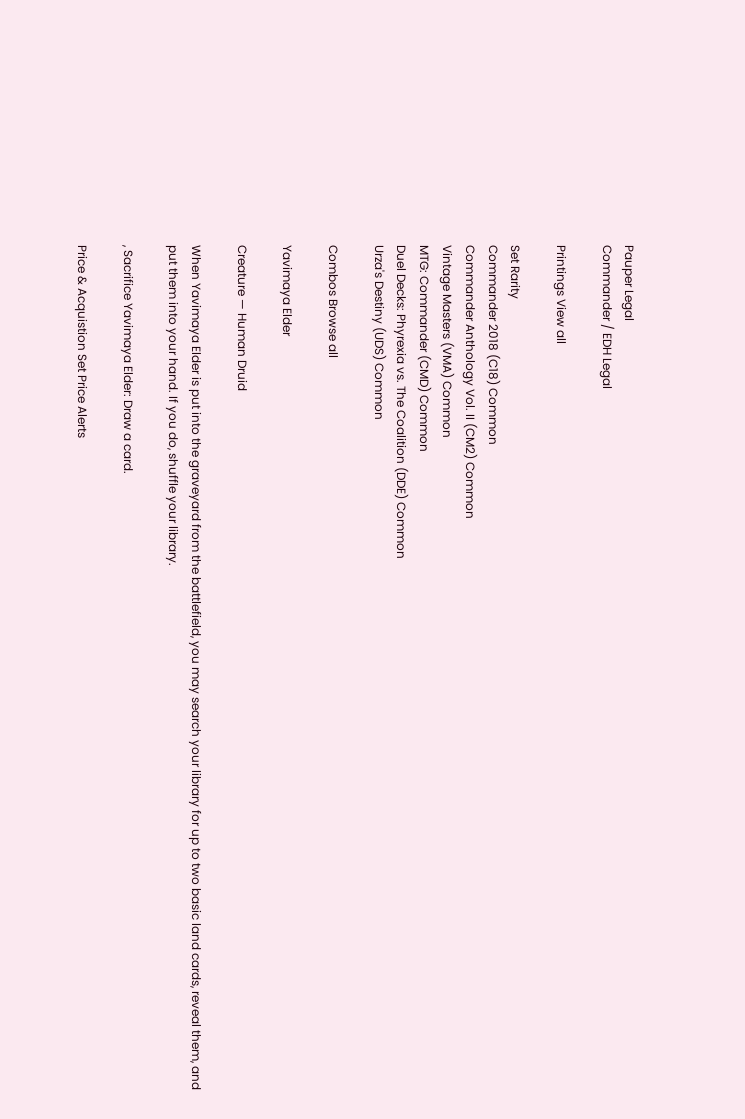Pauper Legal
Commander / EDH Legal

Printings View all

Set Rarity
Commander 2018 (C18) Common
Commander Anthology Vol. II (CM2) Common
Vintage Masters (VMA) Common
MTG: Commander (CMD) Common
Duel Decks: Phyrexia vs. The Coalition (DDE) Common
Urza's Destiny (UDS) Common

Combos Browse all

Yavimaya Elder

Creature — Human Druid

When Yavimaya Elder is put into the graveyard from the battlefield, you may search your library for up to two basic land cards, reveal them, and put them into your hand. If you do, shuffle your library.

, Sacrifice Yavimaya Elder: Draw a card.

Price & Acquistion Set Price Alerts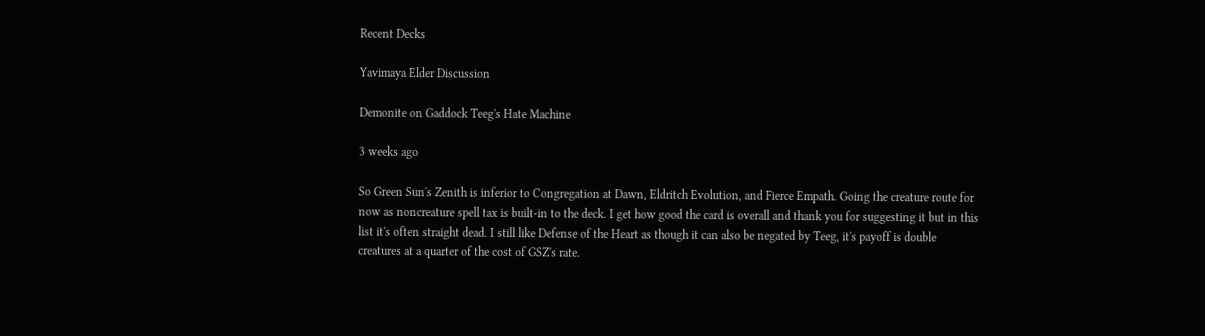Recent Decks

Yavimaya Elder Discussion

Demonite on Gaddock Teeg's Hate Machine

3 weeks ago

So Green Sun's Zenith is inferior to Congregation at Dawn, Eldritch Evolution, and Fierce Empath. Going the creature route for now as noncreature spell tax is built-in to the deck. I get how good the card is overall and thank you for suggesting it but in this list it's often straight dead. I still like Defense of the Heart as though it can also be negated by Teeg, it's payoff is double creatures at a quarter of the cost of GSZ's rate.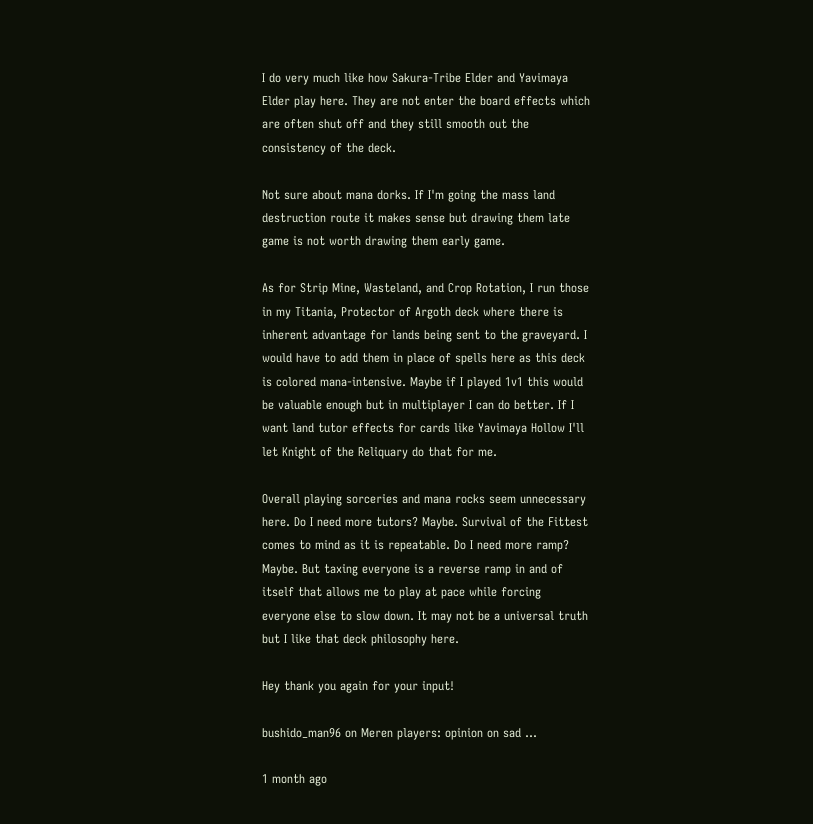I do very much like how Sakura-Tribe Elder and Yavimaya Elder play here. They are not enter the board effects which are often shut off and they still smooth out the consistency of the deck.

Not sure about mana dorks. If I'm going the mass land destruction route it makes sense but drawing them late game is not worth drawing them early game.

As for Strip Mine, Wasteland, and Crop Rotation, I run those in my Titania, Protector of Argoth deck where there is inherent advantage for lands being sent to the graveyard. I would have to add them in place of spells here as this deck is colored mana-intensive. Maybe if I played 1v1 this would be valuable enough but in multiplayer I can do better. If I want land tutor effects for cards like Yavimaya Hollow I'll let Knight of the Reliquary do that for me.

Overall playing sorceries and mana rocks seem unnecessary here. Do I need more tutors? Maybe. Survival of the Fittest comes to mind as it is repeatable. Do I need more ramp? Maybe. But taxing everyone is a reverse ramp in and of itself that allows me to play at pace while forcing everyone else to slow down. It may not be a universal truth but I like that deck philosophy here.

Hey thank you again for your input!

bushido_man96 on Meren players: opinion on sad ...

1 month ago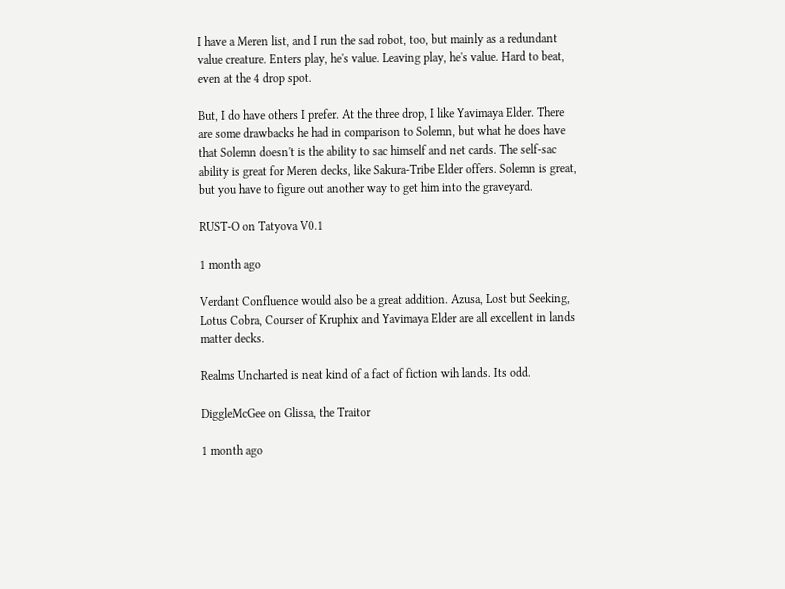I have a Meren list, and I run the sad robot, too, but mainly as a redundant value creature. Enters play, he's value. Leaving play, he's value. Hard to beat, even at the 4 drop spot.

But, I do have others I prefer. At the three drop, I like Yavimaya Elder. There are some drawbacks he had in comparison to Solemn, but what he does have that Solemn doesn't is the ability to sac himself and net cards. The self-sac ability is great for Meren decks, like Sakura-Tribe Elder offers. Solemn is great, but you have to figure out another way to get him into the graveyard.

RUST-O on Tatyova V0.1

1 month ago

Verdant Confluence would also be a great addition. Azusa, Lost but Seeking, Lotus Cobra, Courser of Kruphix and Yavimaya Elder are all excellent in lands matter decks.

Realms Uncharted is neat kind of a fact of fiction wih lands. Its odd.

DiggleMcGee on Glissa, the Traitor

1 month ago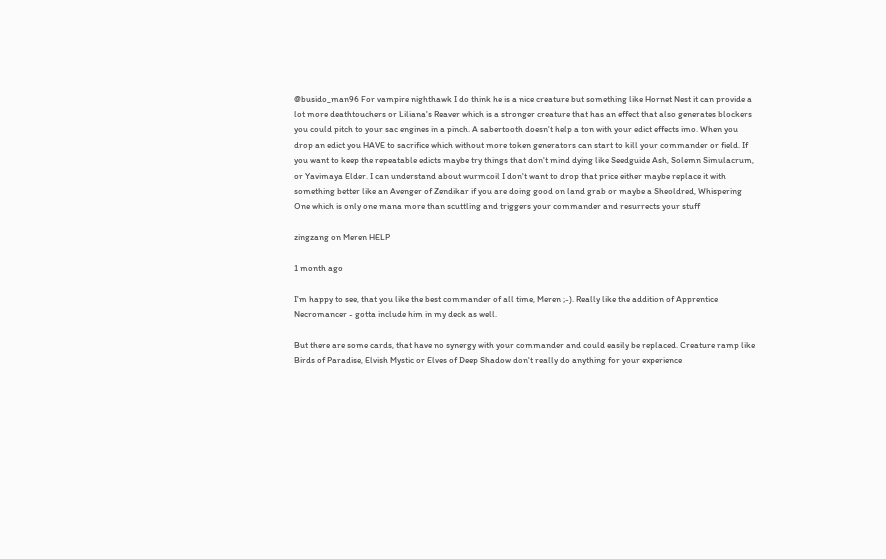@busido_man96 For vampire nighthawk I do think he is a nice creature but something like Hornet Nest it can provide a lot more deathtouchers or Liliana's Reaver which is a stronger creature that has an effect that also generates blockers you could pitch to your sac engines in a pinch. A sabertooth doesn't help a ton with your edict effects imo. When you drop an edict you HAVE to sacrifice which without more token generators can start to kill your commander or field. If you want to keep the repeatable edicts maybe try things that don't mind dying like Seedguide Ash, Solemn Simulacrum, or Yavimaya Elder. I can understand about wurmcoil I don't want to drop that price either maybe replace it with something better like an Avenger of Zendikar if you are doing good on land grab or maybe a Sheoldred, Whispering One which is only one mana more than scuttling and triggers your commander and resurrects your stuff

zingzang on Meren HELP

1 month ago

I'm happy to see, that you like the best commander of all time, Meren ;-). Really like the addition of Apprentice Necromancer - gotta include him in my deck as well.

But there are some cards, that have no synergy with your commander and could easily be replaced. Creature ramp like Birds of Paradise, Elvish Mystic or Elves of Deep Shadow don't really do anything for your experience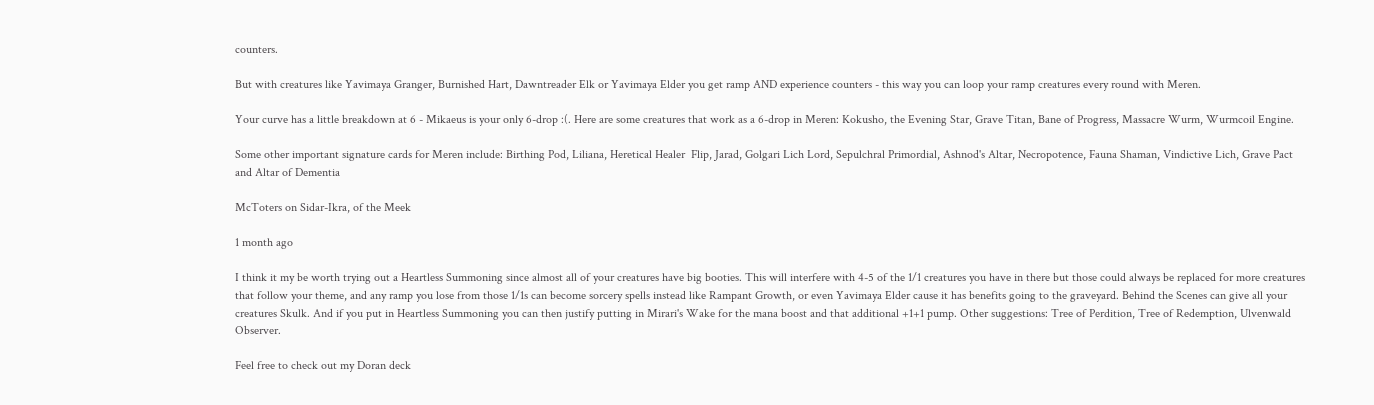counters.

But with creatures like Yavimaya Granger, Burnished Hart, Dawntreader Elk or Yavimaya Elder you get ramp AND experience counters - this way you can loop your ramp creatures every round with Meren.

Your curve has a little breakdown at 6 - Mikaeus is your only 6-drop :(. Here are some creatures that work as a 6-drop in Meren: Kokusho, the Evening Star, Grave Titan, Bane of Progress, Massacre Wurm, Wurmcoil Engine.

Some other important signature cards for Meren include: Birthing Pod, Liliana, Heretical Healer  Flip, Jarad, Golgari Lich Lord, Sepulchral Primordial, Ashnod's Altar, Necropotence, Fauna Shaman, Vindictive Lich, Grave Pact and Altar of Dementia

McToters on Sidar-Ikra, of the Meek

1 month ago

I think it my be worth trying out a Heartless Summoning since almost all of your creatures have big booties. This will interfere with 4-5 of the 1/1 creatures you have in there but those could always be replaced for more creatures that follow your theme, and any ramp you lose from those 1/1s can become sorcery spells instead like Rampant Growth, or even Yavimaya Elder cause it has benefits going to the graveyard. Behind the Scenes can give all your creatures Skulk. And if you put in Heartless Summoning you can then justify putting in Mirari's Wake for the mana boost and that additional +1+1 pump. Other suggestions: Tree of Perdition, Tree of Redemption, Ulvenwald Observer.

Feel free to check out my Doran deck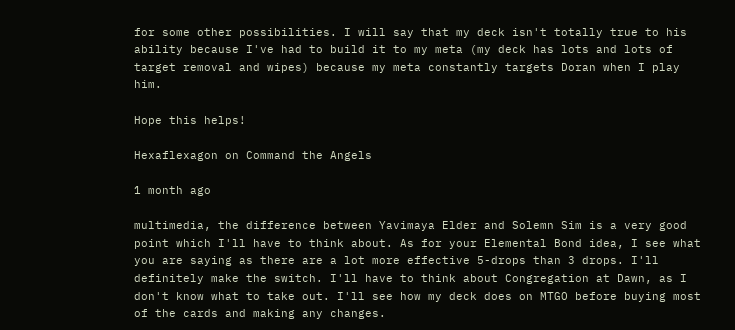for some other possibilities. I will say that my deck isn't totally true to his ability because I've had to build it to my meta (my deck has lots and lots of target removal and wipes) because my meta constantly targets Doran when I play him.

Hope this helps!

Hexaflexagon on Command the Angels

1 month ago

multimedia, the difference between Yavimaya Elder and Solemn Sim is a very good point which I'll have to think about. As for your Elemental Bond idea, I see what you are saying as there are a lot more effective 5-drops than 3 drops. I'll definitely make the switch. I'll have to think about Congregation at Dawn, as I don't know what to take out. I'll see how my deck does on MTGO before buying most of the cards and making any changes.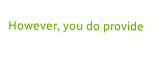However, you do provide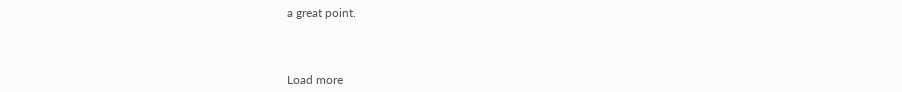a great point.



Load more